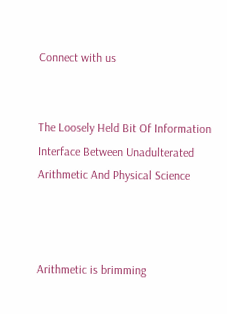Connect with us


The Loosely Held Bit Of Information Interface Between Unadulterated Arithmetic And Physical Science



Arithmetic is brimming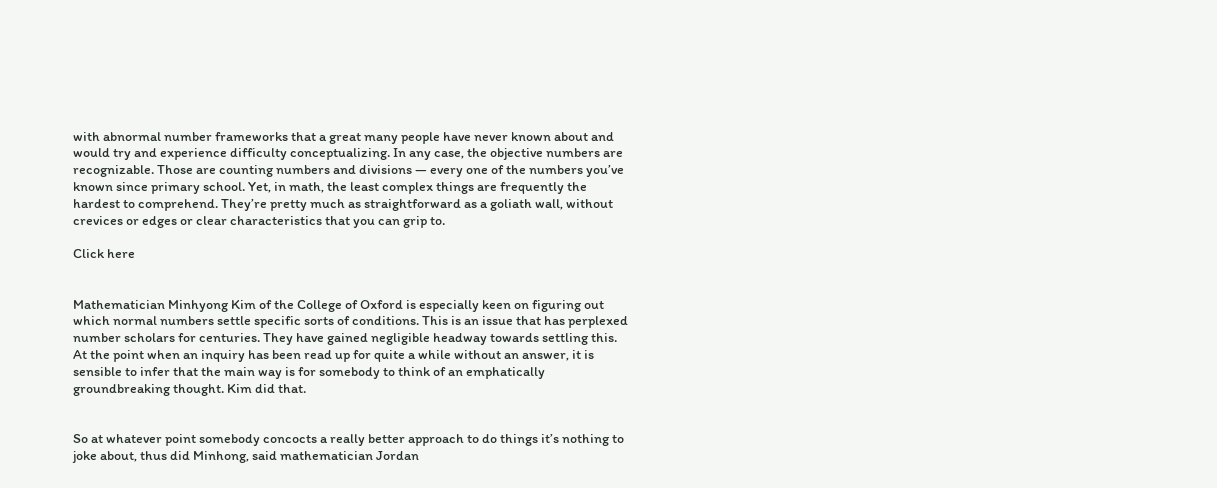with abnormal number frameworks that a great many people have never known about and would try and experience difficulty conceptualizing. In any case, the objective numbers are recognizable. Those are counting numbers and divisions — every one of the numbers you’ve known since primary school. Yet, in math, the least complex things are frequently the hardest to comprehend. They’re pretty much as straightforward as a goliath wall, without crevices or edges or clear characteristics that you can grip to.

Click here


Mathematician Minhyong Kim of the College of Oxford is especially keen on figuring out which normal numbers settle specific sorts of conditions. This is an issue that has perplexed number scholars for centuries. They have gained negligible headway towards settling this. At the point when an inquiry has been read up for quite a while without an answer, it is sensible to infer that the main way is for somebody to think of an emphatically groundbreaking thought. Kim did that.


So at whatever point somebody concocts a really better approach to do things it’s nothing to joke about, thus did Minhong, said mathematician Jordan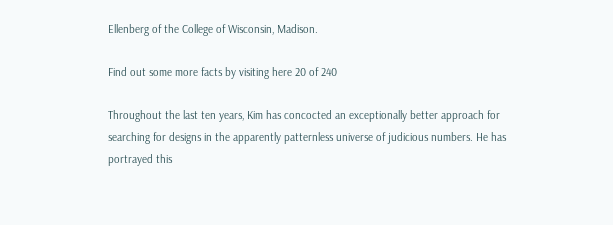Ellenberg of the College of Wisconsin, Madison.

Find out some more facts by visiting here 20 of 240

Throughout the last ten years, Kim has concocted an exceptionally better approach for searching for designs in the apparently patternless universe of judicious numbers. He has portrayed this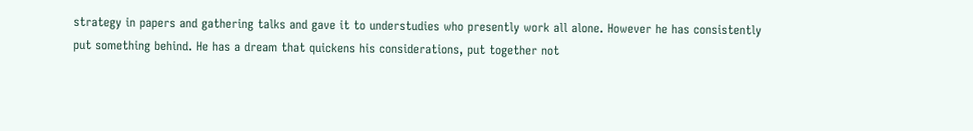strategy in papers and gathering talks and gave it to understudies who presently work all alone. However he has consistently put something behind. He has a dream that quickens his considerations, put together not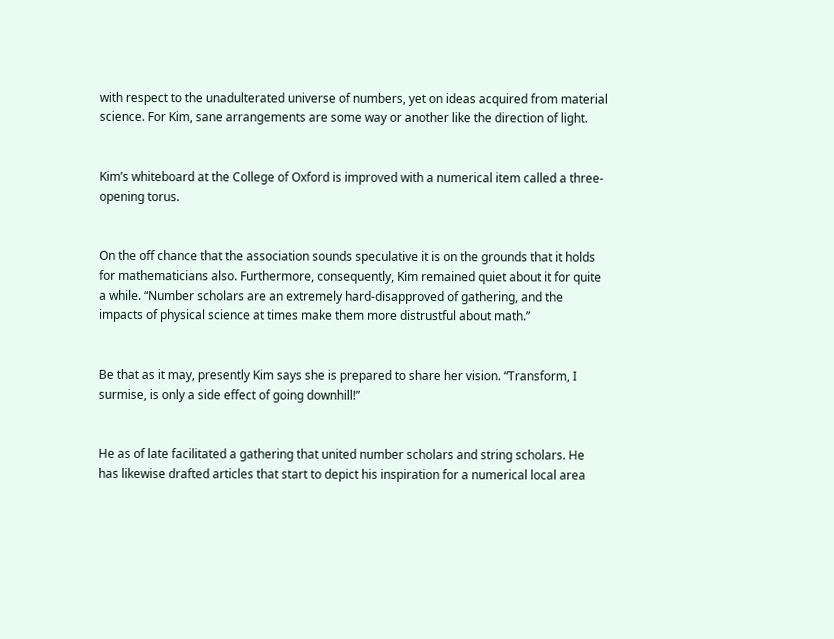with respect to the unadulterated universe of numbers, yet on ideas acquired from material science. For Kim, sane arrangements are some way or another like the direction of light.


Kim’s whiteboard at the College of Oxford is improved with a numerical item called a three-opening torus.


On the off chance that the association sounds speculative it is on the grounds that it holds for mathematicians also. Furthermore, consequently, Kim remained quiet about it for quite a while. “Number scholars are an extremely hard-disapproved of gathering, and the impacts of physical science at times make them more distrustful about math.”


Be that as it may, presently Kim says she is prepared to share her vision. “Transform, I surmise, is only a side effect of going downhill!”


He as of late facilitated a gathering that united number scholars and string scholars. He has likewise drafted articles that start to depict his inspiration for a numerical local area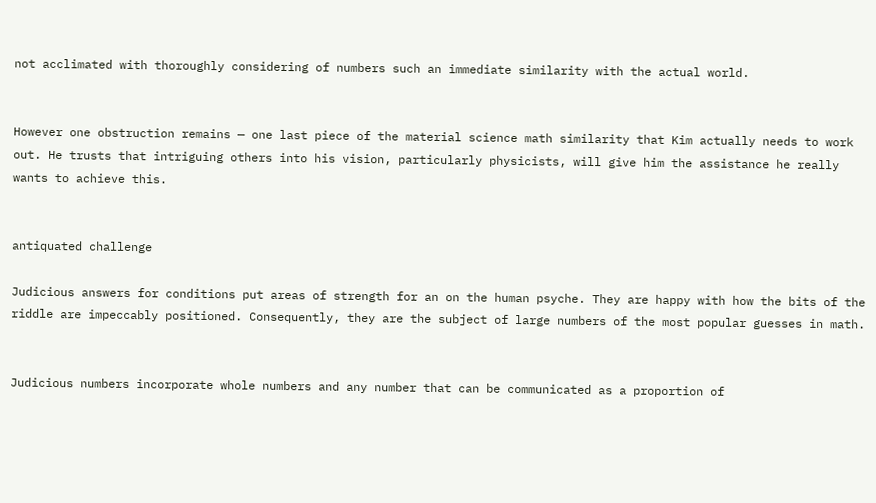not acclimated with thoroughly considering of numbers such an immediate similarity with the actual world.


However one obstruction remains — one last piece of the material science math similarity that Kim actually needs to work out. He trusts that intriguing others into his vision, particularly physicists, will give him the assistance he really wants to achieve this.


antiquated challenge

Judicious answers for conditions put areas of strength for an on the human psyche. They are happy with how the bits of the riddle are impeccably positioned. Consequently, they are the subject of large numbers of the most popular guesses in math.


Judicious numbers incorporate whole numbers and any number that can be communicated as a proportion of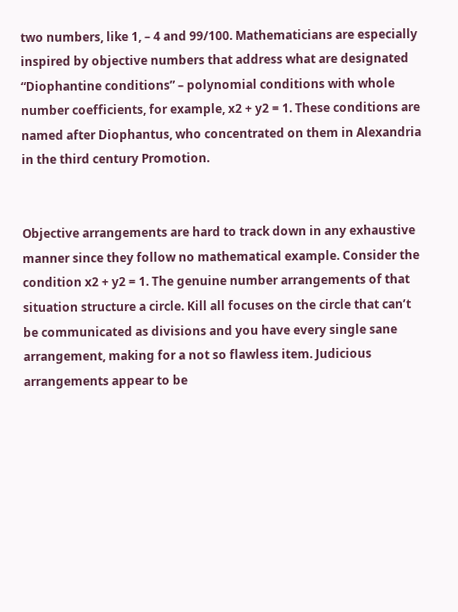two numbers, like 1, – 4 and 99/100. Mathematicians are especially inspired by objective numbers that address what are designated “Diophantine conditions” – polynomial conditions with whole number coefficients, for example, x2 + y2 = 1. These conditions are named after Diophantus, who concentrated on them in Alexandria in the third century Promotion.


Objective arrangements are hard to track down in any exhaustive manner since they follow no mathematical example. Consider the condition x2 + y2 = 1. The genuine number arrangements of that situation structure a circle. Kill all focuses on the circle that can’t be communicated as divisions and you have every single sane arrangement, making for a not so flawless item. Judicious arrangements appear to be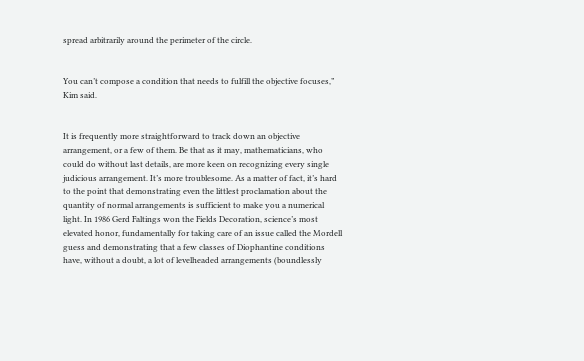spread arbitrarily around the perimeter of the circle.


You can’t compose a condition that needs to fulfill the objective focuses,” Kim said.


It is frequently more straightforward to track down an objective arrangement, or a few of them. Be that as it may, mathematicians, who could do without last details, are more keen on recognizing every single judicious arrangement. It’s more troublesome. As a matter of fact, it’s hard to the point that demonstrating even the littlest proclamation about the quantity of normal arrangements is sufficient to make you a numerical light. In 1986 Gerd Faltings won the Fields Decoration, science’s most elevated honor, fundamentally for taking care of an issue called the Mordell guess and demonstrating that a few classes of Diophantine conditions have, without a doubt, a lot of levelheaded arrangements (boundlessly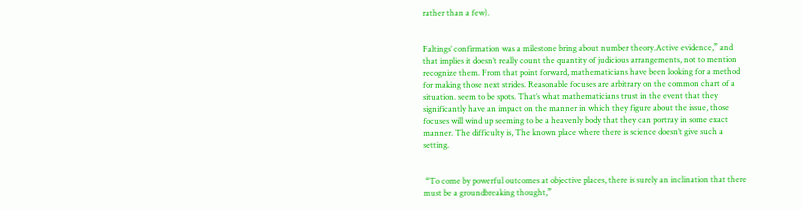rather than a few).


Faltings’ confirmation was a milestone bring about number theory.Active evidence,” and that implies it doesn’t really count the quantity of judicious arrangements, not to mention recognize them. From that point forward, mathematicians have been looking for a method for making those next strides. Reasonable focuses are arbitrary on the common chart of a situation. seem to be spots. That’s what mathematicians trust in the event that they significantly have an impact on the manner in which they figure about the issue, those focuses will wind up seeming to be a heavenly body that they can portray in some exact manner. The difficulty is, The known place where there is science doesn’t give such a setting.


 “To come by powerful outcomes at objective places, there is surely an inclination that there must be a groundbreaking thought,”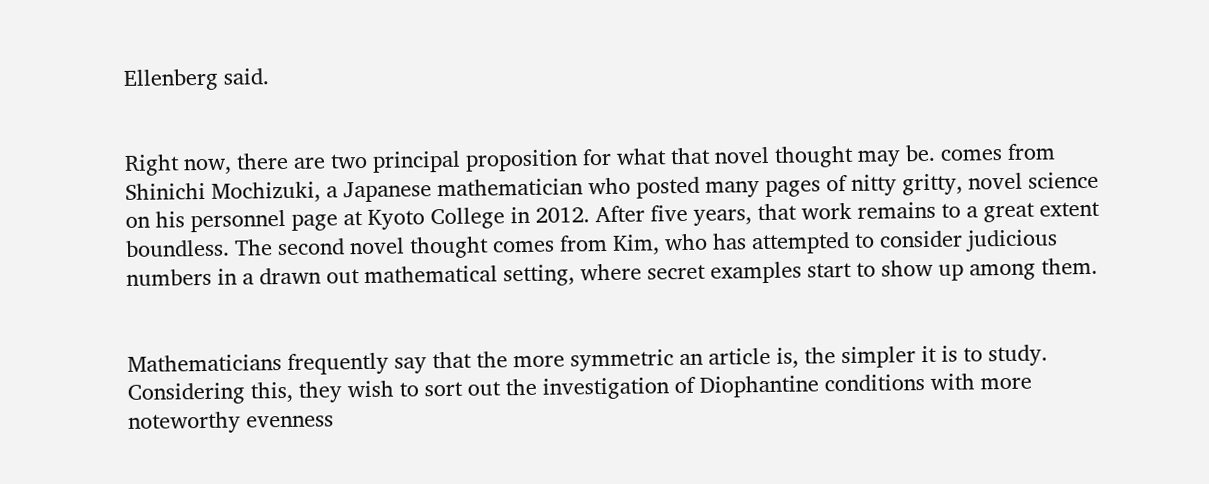Ellenberg said.


Right now, there are two principal proposition for what that novel thought may be. comes from Shinichi Mochizuki, a Japanese mathematician who posted many pages of nitty gritty, novel science on his personnel page at Kyoto College in 2012. After five years, that work remains to a great extent boundless. The second novel thought comes from Kim, who has attempted to consider judicious numbers in a drawn out mathematical setting, where secret examples start to show up among them.


Mathematicians frequently say that the more symmetric an article is, the simpler it is to study. Considering this, they wish to sort out the investigation of Diophantine conditions with more noteworthy evenness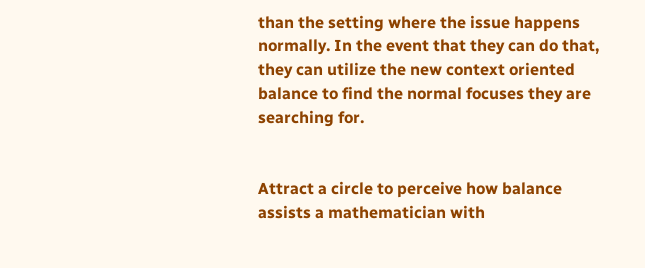than the setting where the issue happens normally. In the event that they can do that, they can utilize the new context oriented balance to find the normal focuses they are searching for.


Attract a circle to perceive how balance assists a mathematician with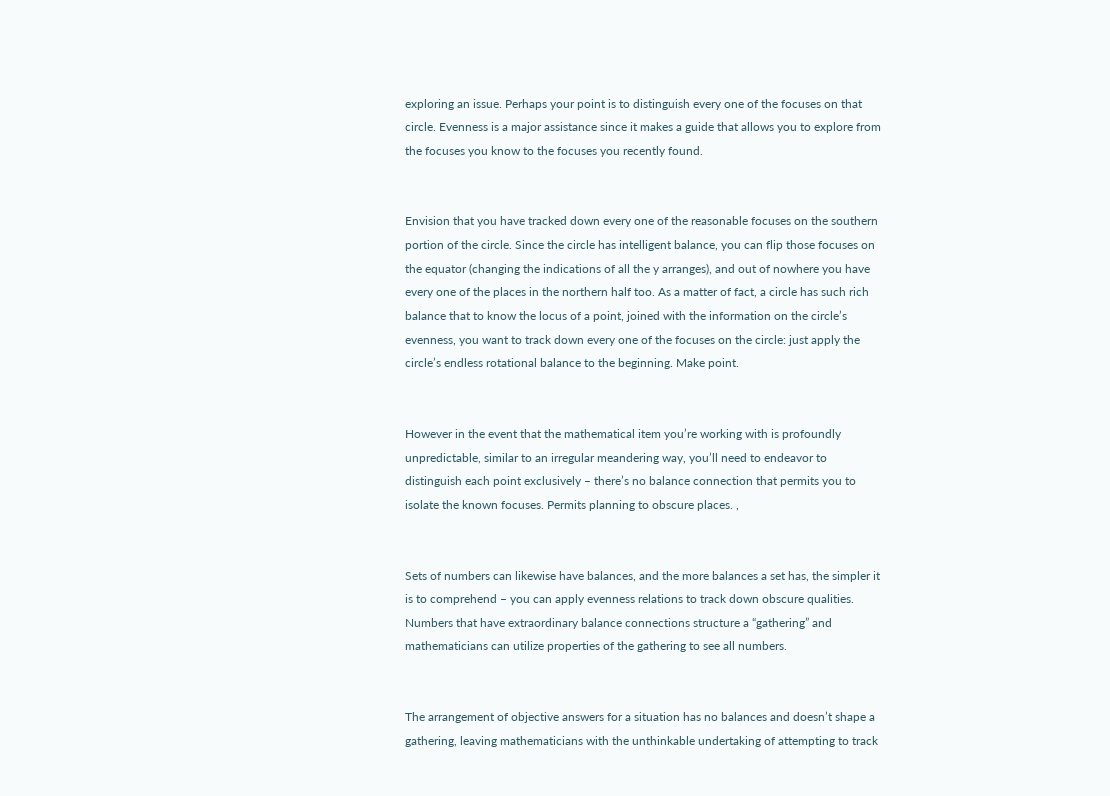exploring an issue. Perhaps your point is to distinguish every one of the focuses on that circle. Evenness is a major assistance since it makes a guide that allows you to explore from the focuses you know to the focuses you recently found.


Envision that you have tracked down every one of the reasonable focuses on the southern portion of the circle. Since the circle has intelligent balance, you can flip those focuses on the equator (changing the indications of all the y arranges), and out of nowhere you have every one of the places in the northern half too. As a matter of fact, a circle has such rich balance that to know the locus of a point, joined with the information on the circle’s evenness, you want to track down every one of the focuses on the circle: just apply the circle’s endless rotational balance to the beginning. Make point.


However in the event that the mathematical item you’re working with is profoundly unpredictable, similar to an irregular meandering way, you’ll need to endeavor to distinguish each point exclusively – there’s no balance connection that permits you to isolate the known focuses. Permits planning to obscure places. ,


Sets of numbers can likewise have balances, and the more balances a set has, the simpler it is to comprehend – you can apply evenness relations to track down obscure qualities. Numbers that have extraordinary balance connections structure a “gathering” and mathematicians can utilize properties of the gathering to see all numbers.


The arrangement of objective answers for a situation has no balances and doesn’t shape a gathering, leaving mathematicians with the unthinkable undertaking of attempting to track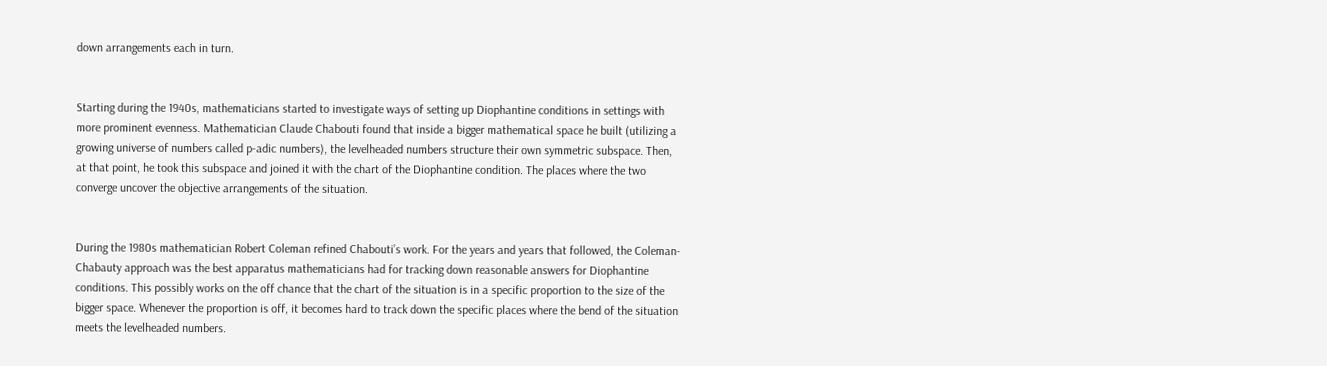down arrangements each in turn.


Starting during the 1940s, mathematicians started to investigate ways of setting up Diophantine conditions in settings with more prominent evenness. Mathematician Claude Chabouti found that inside a bigger mathematical space he built (utilizing a growing universe of numbers called p-adic numbers), the levelheaded numbers structure their own symmetric subspace. Then, at that point, he took this subspace and joined it with the chart of the Diophantine condition. The places where the two converge uncover the objective arrangements of the situation.


During the 1980s mathematician Robert Coleman refined Chabouti’s work. For the years and years that followed, the Coleman-Chabauty approach was the best apparatus mathematicians had for tracking down reasonable answers for Diophantine conditions. This possibly works on the off chance that the chart of the situation is in a specific proportion to the size of the bigger space. Whenever the proportion is off, it becomes hard to track down the specific places where the bend of the situation meets the levelheaded numbers.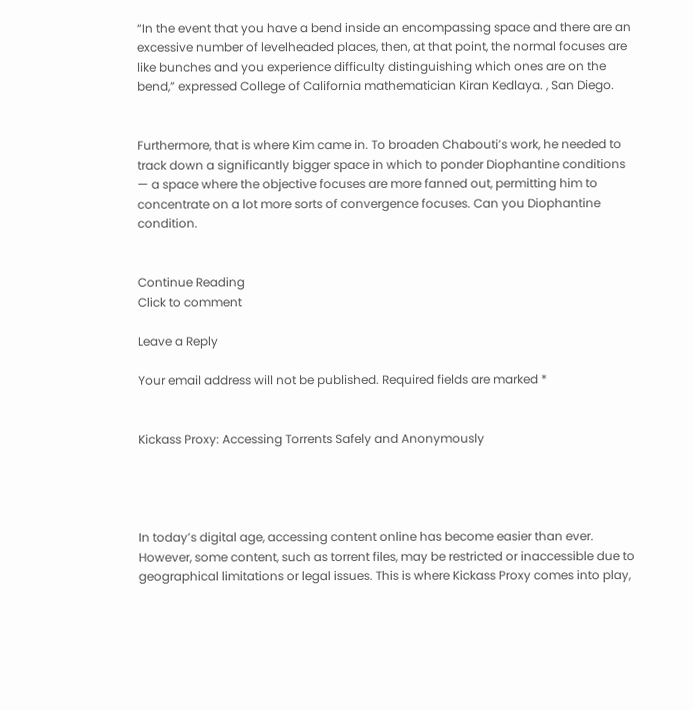“In the event that you have a bend inside an encompassing space and there are an excessive number of levelheaded places, then, at that point, the normal focuses are like bunches and you experience difficulty distinguishing which ones are on the bend,” expressed College of California mathematician Kiran Kedlaya. , San Diego.


Furthermore, that is where Kim came in. To broaden Chabouti’s work, he needed to track down a significantly bigger space in which to ponder Diophantine conditions — a space where the objective focuses are more fanned out, permitting him to concentrate on a lot more sorts of convergence focuses. Can you Diophantine condition.


Continue Reading
Click to comment

Leave a Reply

Your email address will not be published. Required fields are marked *


Kickass Proxy: Accessing Torrents Safely and Anonymously




In today’s digital age, accessing content online has become easier than ever. However, some content, such as torrent files, may be restricted or inaccessible due to geographical limitations or legal issues. This is where Kickass Proxy comes into play,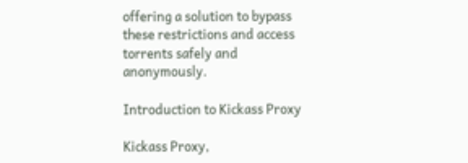offering a solution to bypass these restrictions and access torrents safely and anonymously.

Introduction to Kickass Proxy

Kickass Proxy,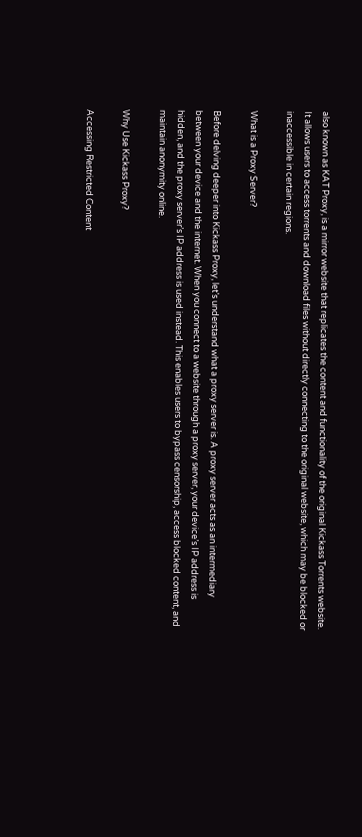also known as KAT Proxy, is a mirror website that replicates the content and functionality of the original Kickass Torrents website. It allows users to access torrents and download files without directly connecting to the original website, which may be blocked or inaccessible in certain regions.

What is a Proxy Server?

Before delving deeper into Kickass Proxy, let’s understand what a proxy server is. A proxy server acts as an intermediary between your device and the internet. When you connect to a website through a proxy server, your device’s IP address is hidden, and the proxy server’s IP address is used instead. This enables users to bypass censorship, access blocked content, and maintain anonymity online.

Why Use Kickass Proxy?

Accessing Restricted Content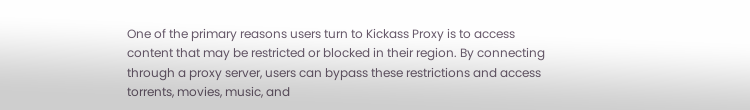One of the primary reasons users turn to Kickass Proxy is to access content that may be restricted or blocked in their region. By connecting through a proxy server, users can bypass these restrictions and access torrents, movies, music, and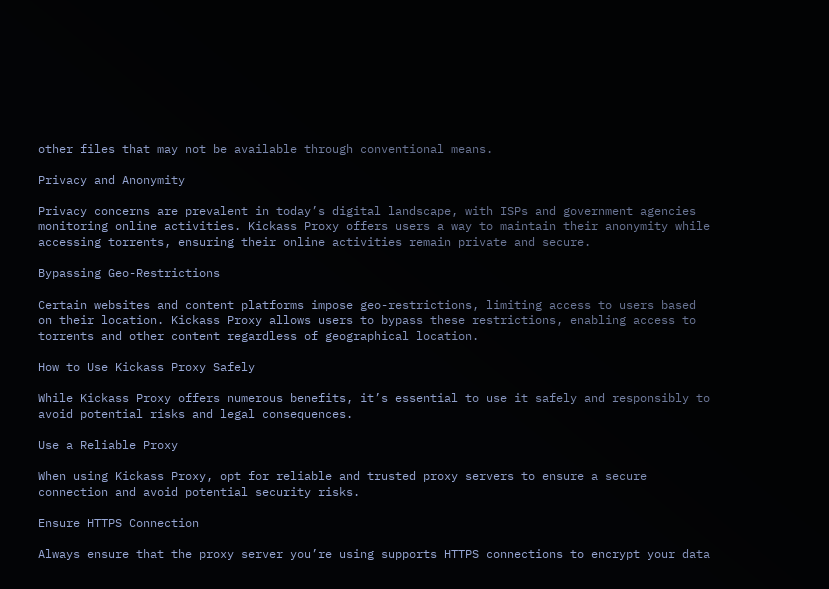other files that may not be available through conventional means.

Privacy and Anonymity

Privacy concerns are prevalent in today’s digital landscape, with ISPs and government agencies monitoring online activities. Kickass Proxy offers users a way to maintain their anonymity while accessing torrents, ensuring their online activities remain private and secure.

Bypassing Geo-Restrictions

Certain websites and content platforms impose geo-restrictions, limiting access to users based on their location. Kickass Proxy allows users to bypass these restrictions, enabling access to torrents and other content regardless of geographical location.

How to Use Kickass Proxy Safely

While Kickass Proxy offers numerous benefits, it’s essential to use it safely and responsibly to avoid potential risks and legal consequences.

Use a Reliable Proxy

When using Kickass Proxy, opt for reliable and trusted proxy servers to ensure a secure connection and avoid potential security risks.

Ensure HTTPS Connection

Always ensure that the proxy server you’re using supports HTTPS connections to encrypt your data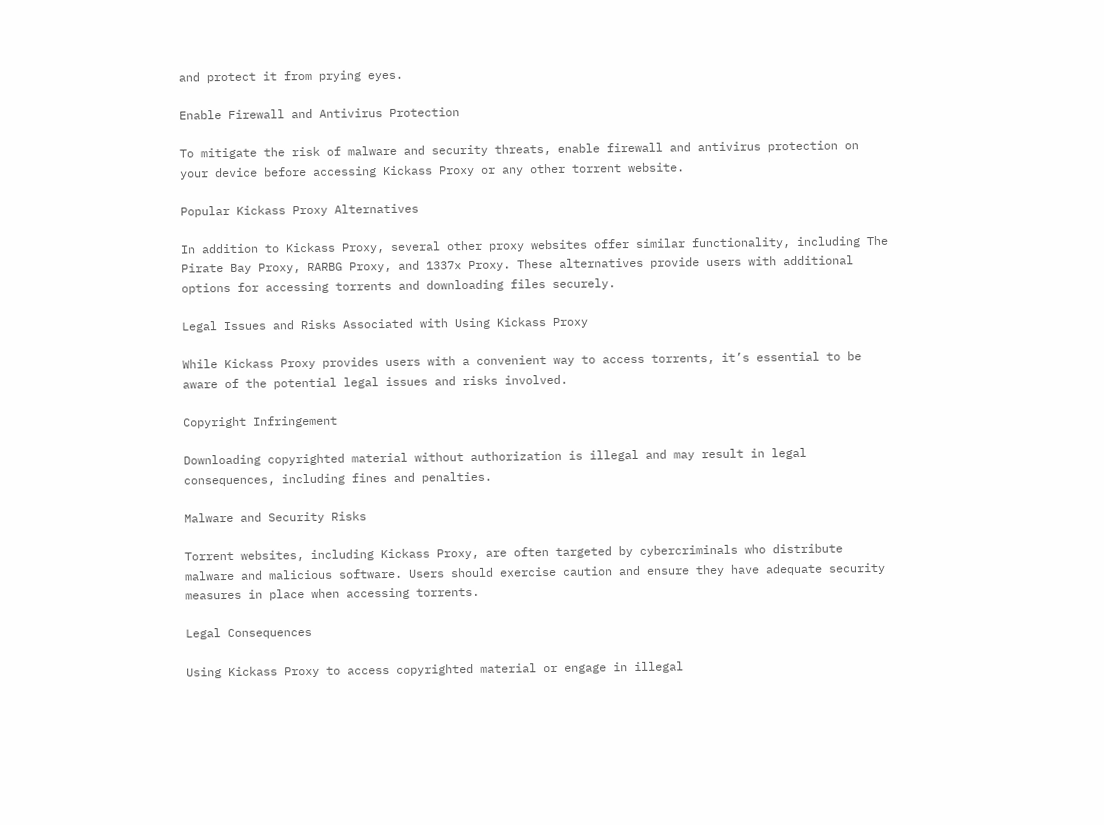and protect it from prying eyes.

Enable Firewall and Antivirus Protection

To mitigate the risk of malware and security threats, enable firewall and antivirus protection on your device before accessing Kickass Proxy or any other torrent website.

Popular Kickass Proxy Alternatives

In addition to Kickass Proxy, several other proxy websites offer similar functionality, including The Pirate Bay Proxy, RARBG Proxy, and 1337x Proxy. These alternatives provide users with additional options for accessing torrents and downloading files securely.

Legal Issues and Risks Associated with Using Kickass Proxy

While Kickass Proxy provides users with a convenient way to access torrents, it’s essential to be aware of the potential legal issues and risks involved.

Copyright Infringement

Downloading copyrighted material without authorization is illegal and may result in legal consequences, including fines and penalties.

Malware and Security Risks

Torrent websites, including Kickass Proxy, are often targeted by cybercriminals who distribute malware and malicious software. Users should exercise caution and ensure they have adequate security measures in place when accessing torrents.

Legal Consequences

Using Kickass Proxy to access copyrighted material or engage in illegal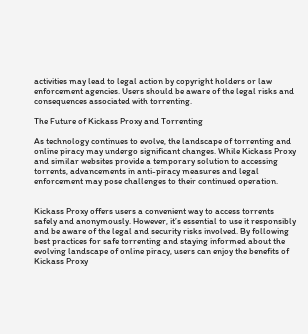activities may lead to legal action by copyright holders or law enforcement agencies. Users should be aware of the legal risks and consequences associated with torrenting.

The Future of Kickass Proxy and Torrenting

As technology continues to evolve, the landscape of torrenting and online piracy may undergo significant changes. While Kickass Proxy and similar websites provide a temporary solution to accessing torrents, advancements in anti-piracy measures and legal enforcement may pose challenges to their continued operation.


Kickass Proxy offers users a convenient way to access torrents safely and anonymously. However, it’s essential to use it responsibly and be aware of the legal and security risks involved. By following best practices for safe torrenting and staying informed about the evolving landscape of online piracy, users can enjoy the benefits of Kickass Proxy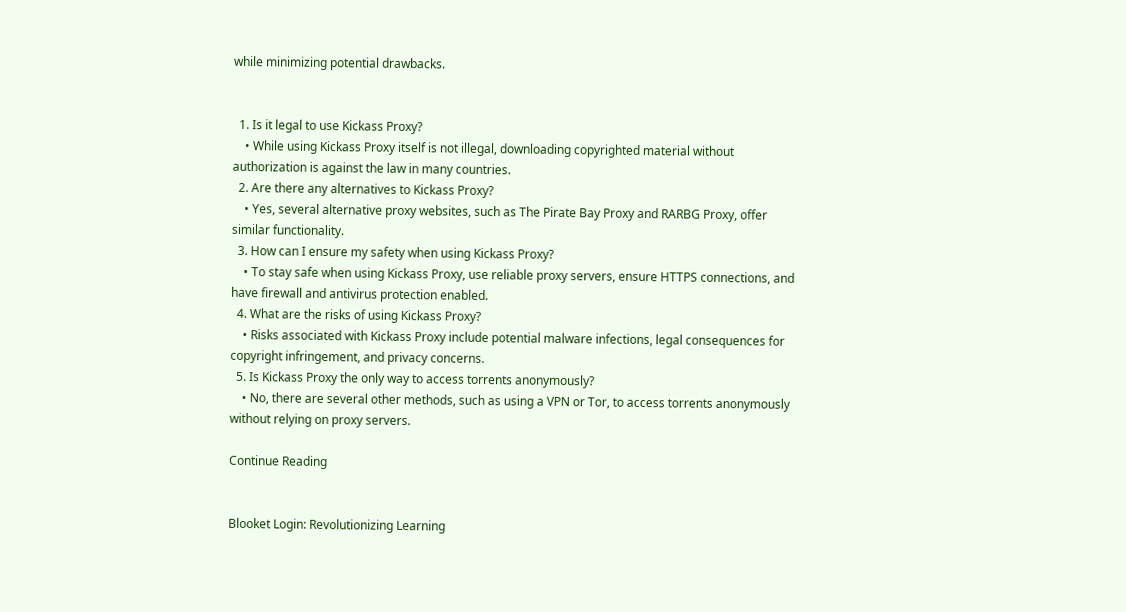while minimizing potential drawbacks.


  1. Is it legal to use Kickass Proxy?
    • While using Kickass Proxy itself is not illegal, downloading copyrighted material without authorization is against the law in many countries.
  2. Are there any alternatives to Kickass Proxy?
    • Yes, several alternative proxy websites, such as The Pirate Bay Proxy and RARBG Proxy, offer similar functionality.
  3. How can I ensure my safety when using Kickass Proxy?
    • To stay safe when using Kickass Proxy, use reliable proxy servers, ensure HTTPS connections, and have firewall and antivirus protection enabled.
  4. What are the risks of using Kickass Proxy?
    • Risks associated with Kickass Proxy include potential malware infections, legal consequences for copyright infringement, and privacy concerns.
  5. Is Kickass Proxy the only way to access torrents anonymously?
    • No, there are several other methods, such as using a VPN or Tor, to access torrents anonymously without relying on proxy servers.

Continue Reading


Blooket Login: Revolutionizing Learning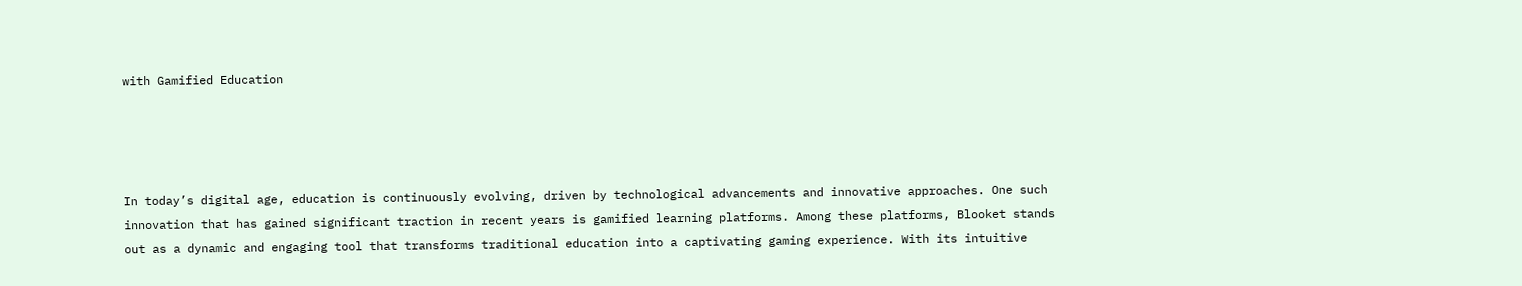with Gamified Education




In today’s digital age, education is continuously evolving, driven by technological advancements and innovative approaches. One such innovation that has gained significant traction in recent years is gamified learning platforms. Among these platforms, Blooket stands out as a dynamic and engaging tool that transforms traditional education into a captivating gaming experience. With its intuitive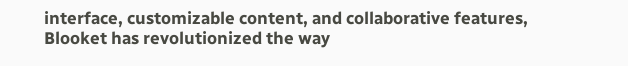interface, customizable content, and collaborative features, Blooket has revolutionized the way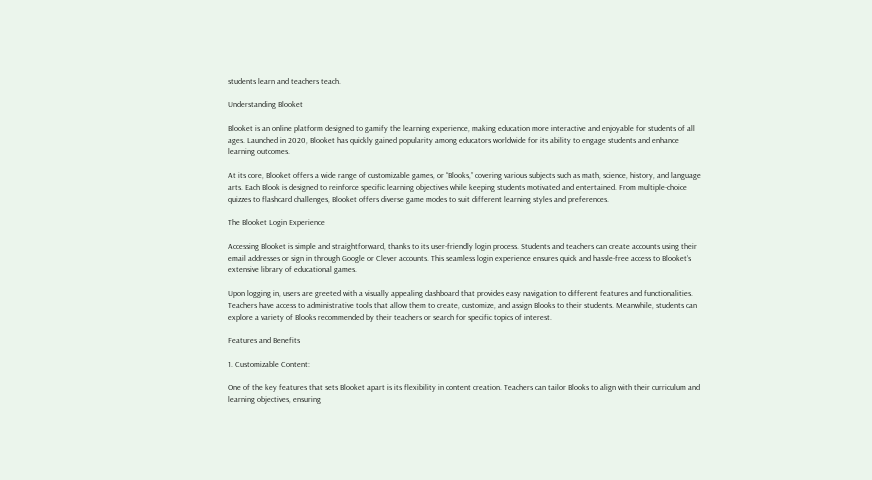students learn and teachers teach.

Understanding Blooket

Blooket is an online platform designed to gamify the learning experience, making education more interactive and enjoyable for students of all ages. Launched in 2020, Blooket has quickly gained popularity among educators worldwide for its ability to engage students and enhance learning outcomes.

At its core, Blooket offers a wide range of customizable games, or “Blooks,” covering various subjects such as math, science, history, and language arts. Each Blook is designed to reinforce specific learning objectives while keeping students motivated and entertained. From multiple-choice quizzes to flashcard challenges, Blooket offers diverse game modes to suit different learning styles and preferences.

The Blooket Login Experience

Accessing Blooket is simple and straightforward, thanks to its user-friendly login process. Students and teachers can create accounts using their email addresses or sign in through Google or Clever accounts. This seamless login experience ensures quick and hassle-free access to Blooket’s extensive library of educational games.

Upon logging in, users are greeted with a visually appealing dashboard that provides easy navigation to different features and functionalities. Teachers have access to administrative tools that allow them to create, customize, and assign Blooks to their students. Meanwhile, students can explore a variety of Blooks recommended by their teachers or search for specific topics of interest.

Features and Benefits

1. Customizable Content:

One of the key features that sets Blooket apart is its flexibility in content creation. Teachers can tailor Blooks to align with their curriculum and learning objectives, ensuring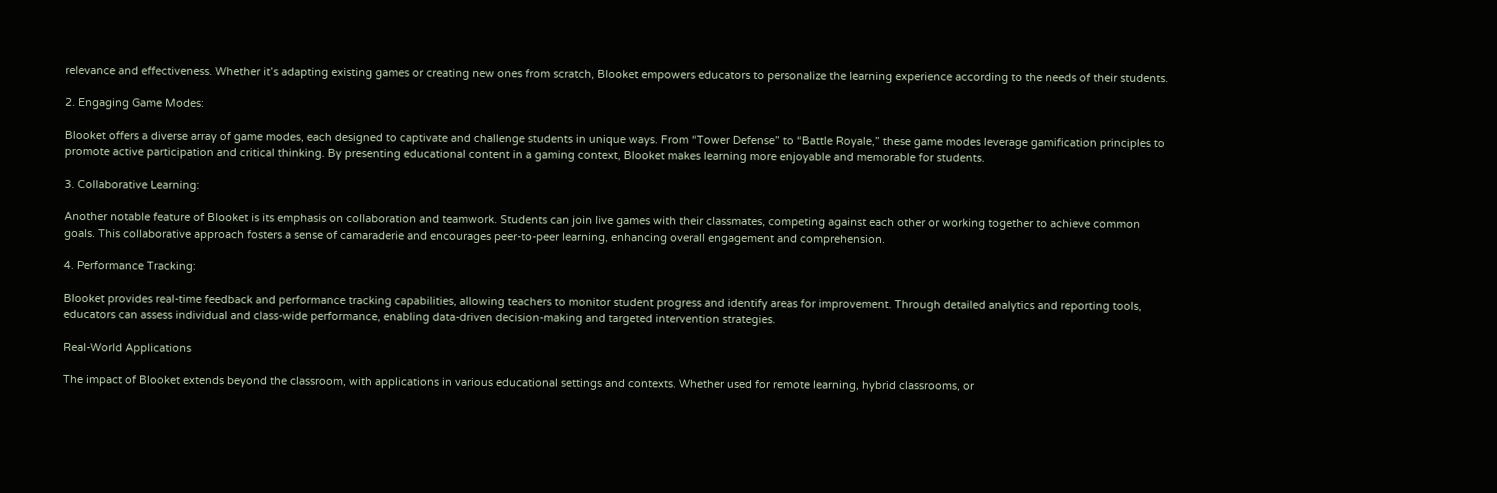relevance and effectiveness. Whether it’s adapting existing games or creating new ones from scratch, Blooket empowers educators to personalize the learning experience according to the needs of their students.

2. Engaging Game Modes:

Blooket offers a diverse array of game modes, each designed to captivate and challenge students in unique ways. From “Tower Defense” to “Battle Royale,” these game modes leverage gamification principles to promote active participation and critical thinking. By presenting educational content in a gaming context, Blooket makes learning more enjoyable and memorable for students.

3. Collaborative Learning:

Another notable feature of Blooket is its emphasis on collaboration and teamwork. Students can join live games with their classmates, competing against each other or working together to achieve common goals. This collaborative approach fosters a sense of camaraderie and encourages peer-to-peer learning, enhancing overall engagement and comprehension.

4. Performance Tracking:

Blooket provides real-time feedback and performance tracking capabilities, allowing teachers to monitor student progress and identify areas for improvement. Through detailed analytics and reporting tools, educators can assess individual and class-wide performance, enabling data-driven decision-making and targeted intervention strategies.

Real-World Applications

The impact of Blooket extends beyond the classroom, with applications in various educational settings and contexts. Whether used for remote learning, hybrid classrooms, or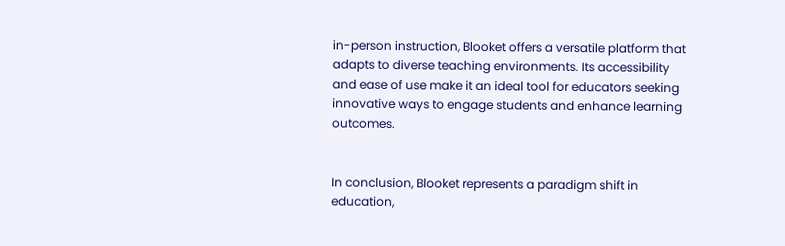in-person instruction, Blooket offers a versatile platform that adapts to diverse teaching environments. Its accessibility and ease of use make it an ideal tool for educators seeking innovative ways to engage students and enhance learning outcomes.


In conclusion, Blooket represents a paradigm shift in education,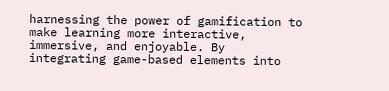harnessing the power of gamification to make learning more interactive, immersive, and enjoyable. By integrating game-based elements into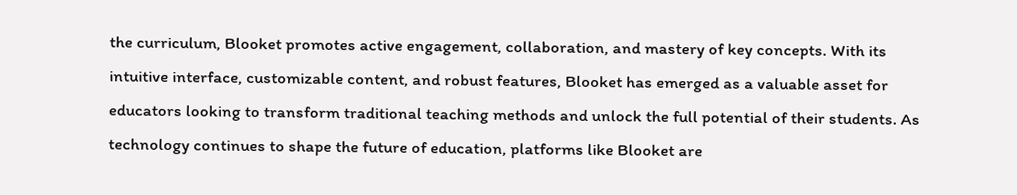the curriculum, Blooket promotes active engagement, collaboration, and mastery of key concepts. With its intuitive interface, customizable content, and robust features, Blooket has emerged as a valuable asset for educators looking to transform traditional teaching methods and unlock the full potential of their students. As technology continues to shape the future of education, platforms like Blooket are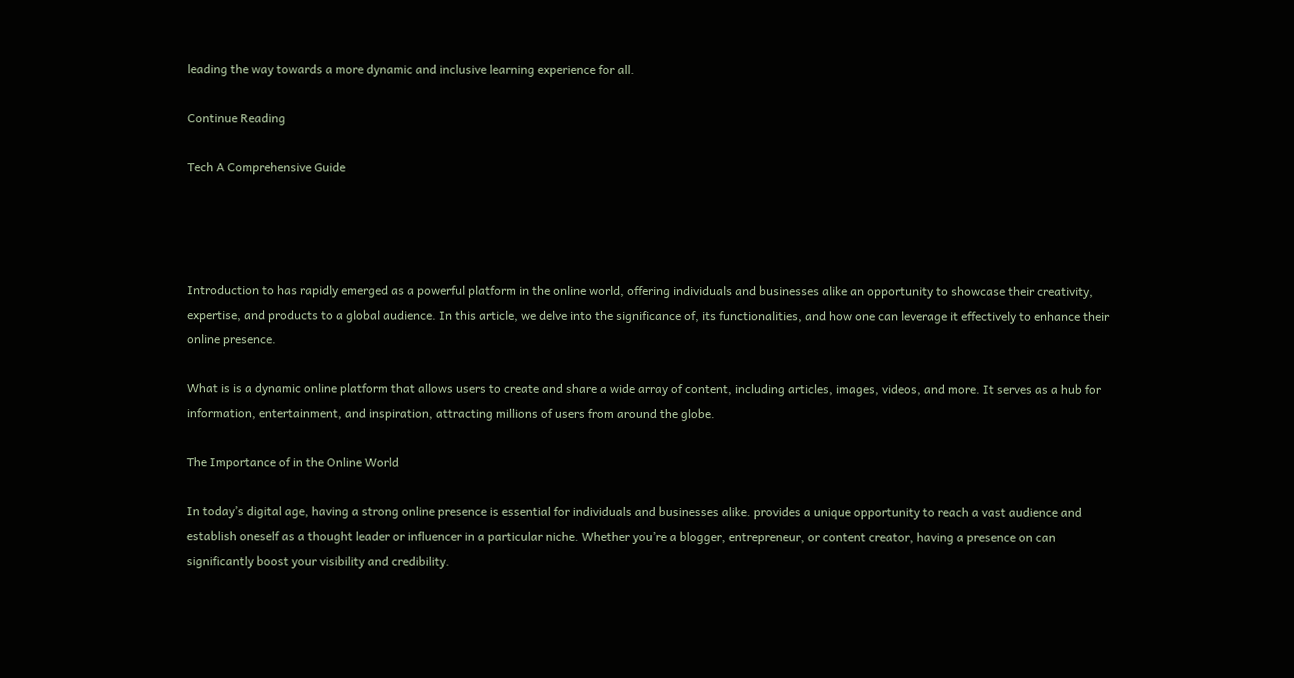leading the way towards a more dynamic and inclusive learning experience for all.

Continue Reading

Tech A Comprehensive Guide




Introduction to has rapidly emerged as a powerful platform in the online world, offering individuals and businesses alike an opportunity to showcase their creativity, expertise, and products to a global audience. In this article, we delve into the significance of, its functionalities, and how one can leverage it effectively to enhance their online presence.

What is is a dynamic online platform that allows users to create and share a wide array of content, including articles, images, videos, and more. It serves as a hub for information, entertainment, and inspiration, attracting millions of users from around the globe.

The Importance of in the Online World

In today’s digital age, having a strong online presence is essential for individuals and businesses alike. provides a unique opportunity to reach a vast audience and establish oneself as a thought leader or influencer in a particular niche. Whether you’re a blogger, entrepreneur, or content creator, having a presence on can significantly boost your visibility and credibility.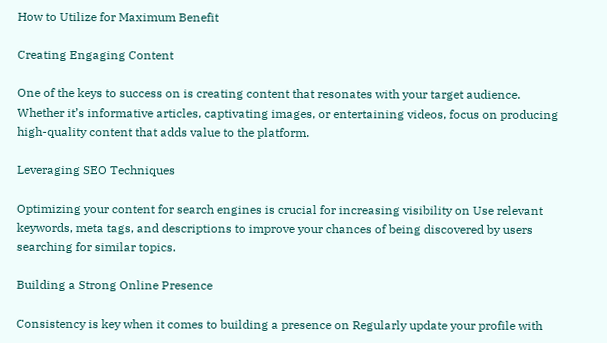How to Utilize for Maximum Benefit

Creating Engaging Content

One of the keys to success on is creating content that resonates with your target audience. Whether it’s informative articles, captivating images, or entertaining videos, focus on producing high-quality content that adds value to the platform.

Leveraging SEO Techniques

Optimizing your content for search engines is crucial for increasing visibility on Use relevant keywords, meta tags, and descriptions to improve your chances of being discovered by users searching for similar topics.

Building a Strong Online Presence

Consistency is key when it comes to building a presence on Regularly update your profile with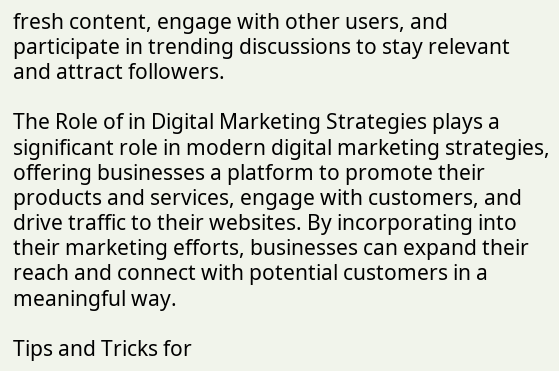fresh content, engage with other users, and participate in trending discussions to stay relevant and attract followers.

The Role of in Digital Marketing Strategies plays a significant role in modern digital marketing strategies, offering businesses a platform to promote their products and services, engage with customers, and drive traffic to their websites. By incorporating into their marketing efforts, businesses can expand their reach and connect with potential customers in a meaningful way.

Tips and Tricks for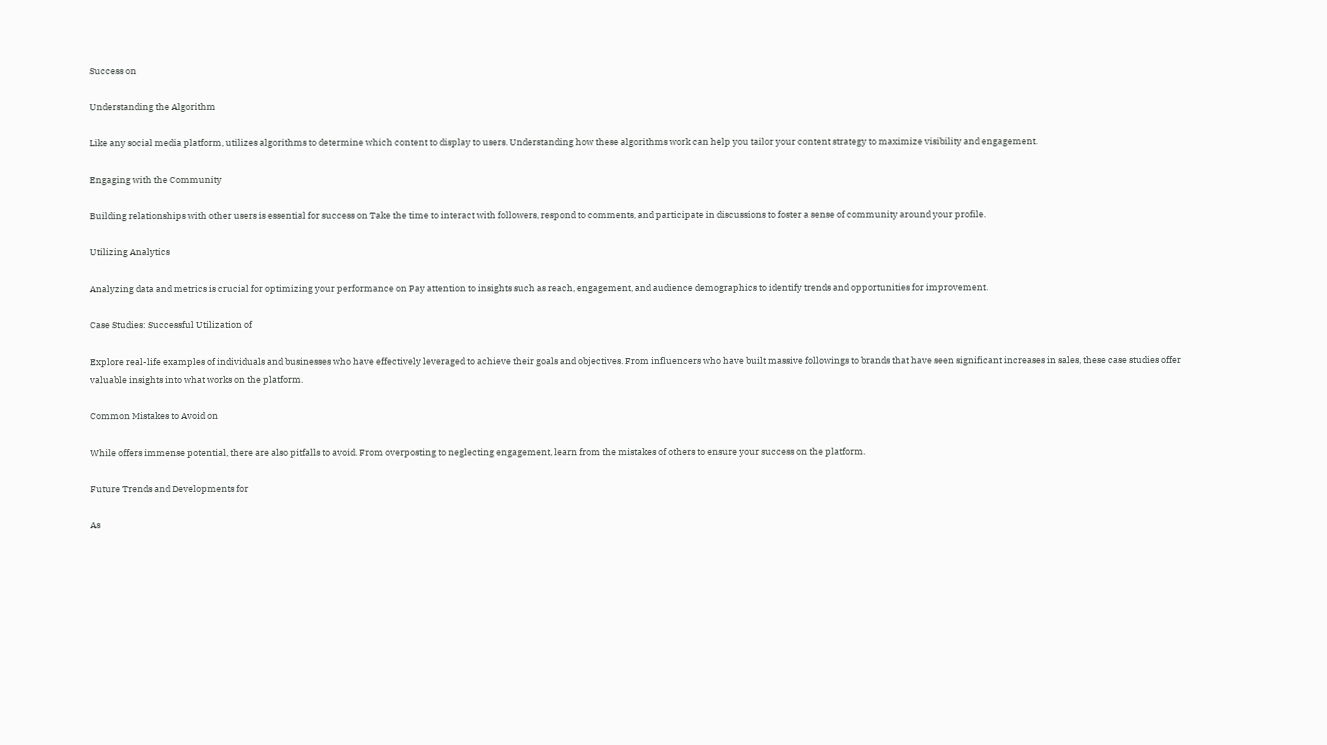Success on

Understanding the Algorithm

Like any social media platform, utilizes algorithms to determine which content to display to users. Understanding how these algorithms work can help you tailor your content strategy to maximize visibility and engagement.

Engaging with the Community

Building relationships with other users is essential for success on Take the time to interact with followers, respond to comments, and participate in discussions to foster a sense of community around your profile.

Utilizing Analytics

Analyzing data and metrics is crucial for optimizing your performance on Pay attention to insights such as reach, engagement, and audience demographics to identify trends and opportunities for improvement.

Case Studies: Successful Utilization of

Explore real-life examples of individuals and businesses who have effectively leveraged to achieve their goals and objectives. From influencers who have built massive followings to brands that have seen significant increases in sales, these case studies offer valuable insights into what works on the platform.

Common Mistakes to Avoid on

While offers immense potential, there are also pitfalls to avoid. From overposting to neglecting engagement, learn from the mistakes of others to ensure your success on the platform.

Future Trends and Developments for

As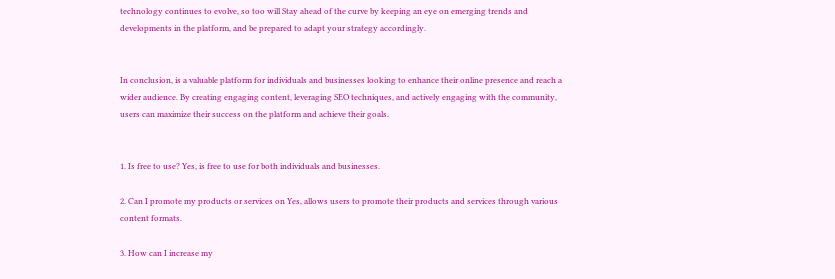technology continues to evolve, so too will Stay ahead of the curve by keeping an eye on emerging trends and developments in the platform, and be prepared to adapt your strategy accordingly.


In conclusion, is a valuable platform for individuals and businesses looking to enhance their online presence and reach a wider audience. By creating engaging content, leveraging SEO techniques, and actively engaging with the community, users can maximize their success on the platform and achieve their goals.


1. Is free to use? Yes, is free to use for both individuals and businesses.

2. Can I promote my products or services on Yes, allows users to promote their products and services through various content formats.

3. How can I increase my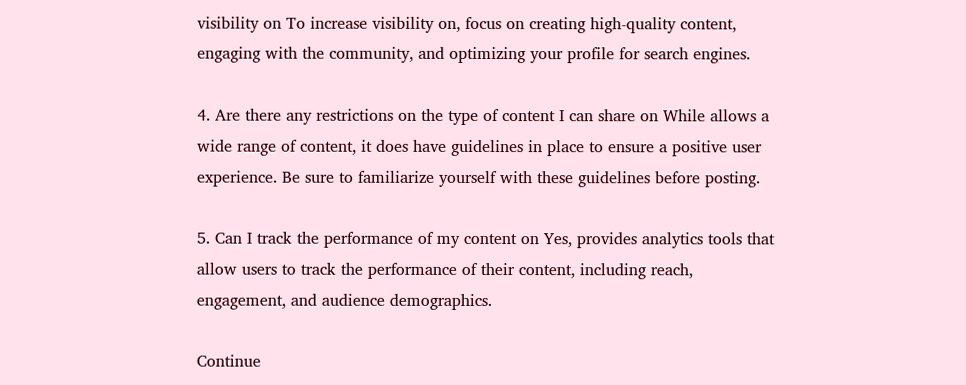visibility on To increase visibility on, focus on creating high-quality content, engaging with the community, and optimizing your profile for search engines.

4. Are there any restrictions on the type of content I can share on While allows a wide range of content, it does have guidelines in place to ensure a positive user experience. Be sure to familiarize yourself with these guidelines before posting.

5. Can I track the performance of my content on Yes, provides analytics tools that allow users to track the performance of their content, including reach, engagement, and audience demographics.

Continue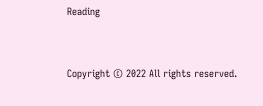Reading


Copyright © 2022 All rights reserved.